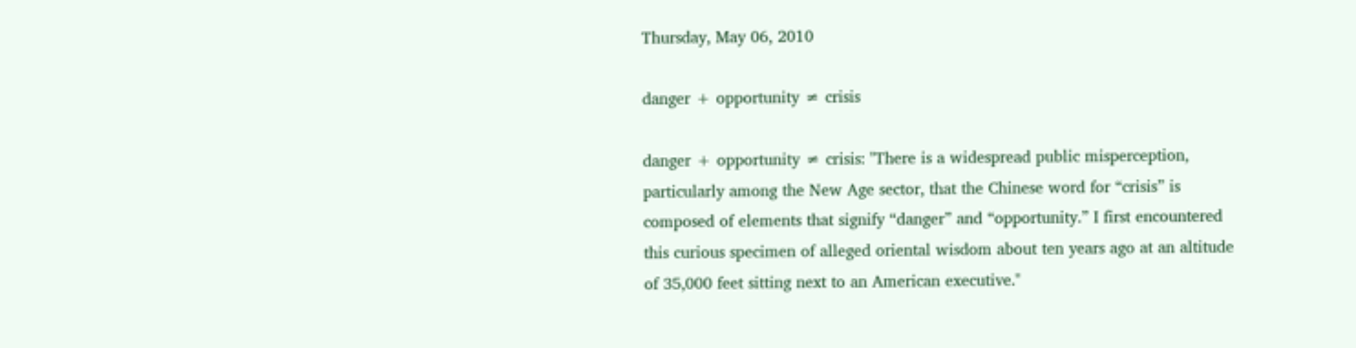Thursday, May 06, 2010

danger + opportunity ≠ crisis

danger + opportunity ≠ crisis: "There is a widespread public misperception, particularly among the New Age sector, that the Chinese word for “crisis” is composed of elements that signify “danger” and “opportunity.” I first encountered this curious specimen of alleged oriental wisdom about ten years ago at an altitude of 35,000 feet sitting next to an American executive."